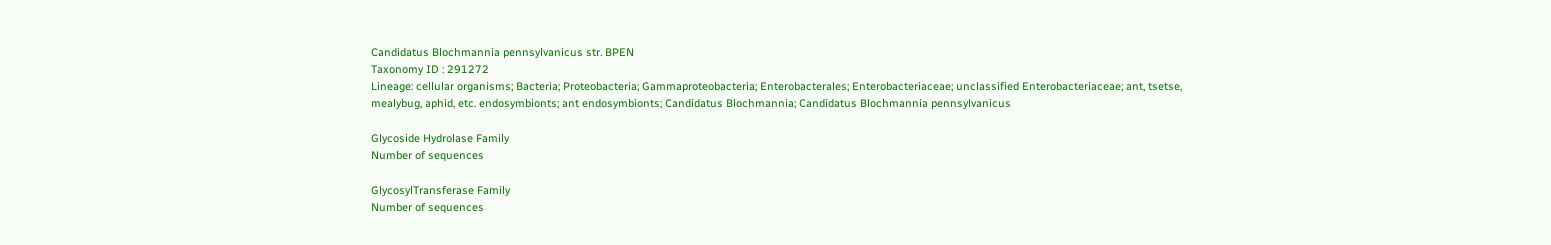Candidatus Blochmannia pennsylvanicus str. BPEN
Taxonomy ID : 291272
Lineage: cellular organisms; Bacteria; Proteobacteria; Gammaproteobacteria; Enterobacterales; Enterobacteriaceae; unclassified Enterobacteriaceae; ant, tsetse, mealybug, aphid, etc. endosymbionts; ant endosymbionts; Candidatus Blochmannia; Candidatus Blochmannia pennsylvanicus

Glycoside Hydrolase Family
Number of sequences

GlycosylTransferase Family
Number of sequences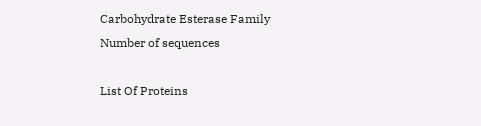Carbohydrate Esterase Family
Number of sequences

List Of Proteins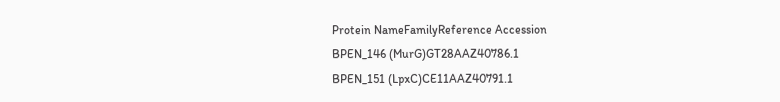Protein NameFamilyReference Accession
BPEN_146 (MurG)GT28AAZ40786.1
BPEN_151 (LpxC)CE11AAZ40791.1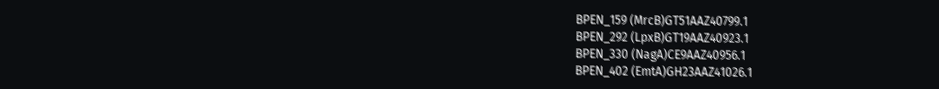BPEN_159 (MrcB)GT51AAZ40799.1
BPEN_292 (LpxB)GT19AAZ40923.1
BPEN_330 (NagA)CE9AAZ40956.1
BPEN_402 (EmtA)GH23AAZ41026.1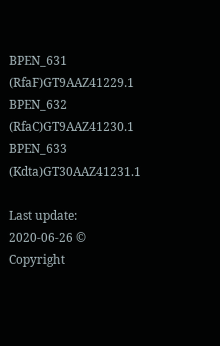BPEN_631 (RfaF)GT9AAZ41229.1
BPEN_632 (RfaC)GT9AAZ41230.1
BPEN_633 (Kdta)GT30AAZ41231.1

Last update: 2020-06-26 © Copyright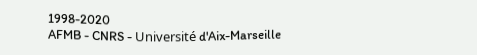1998-2020
AFMB - CNRS - Université d'Aix-Marseille